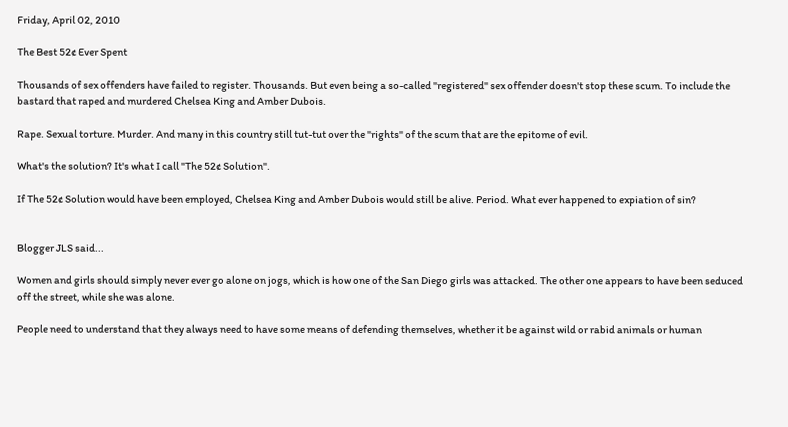Friday, April 02, 2010

The Best 52¢ Ever Spent

Thousands of sex offenders have failed to register. Thousands. But even being a so-called "registered" sex offender doesn't stop these scum. To include the bastard that raped and murdered Chelsea King and Amber Dubois.

Rape. Sexual torture. Murder. And many in this country still tut-tut over the "rights" of the scum that are the epitome of evil.

What's the solution? It's what I call "The 52¢ Solution".

If The 52¢ Solution would have been employed, Chelsea King and Amber Dubois would still be alive. Period. What ever happened to expiation of sin?


Blogger JLS said...

Women and girls should simply never ever go alone on jogs, which is how one of the San Diego girls was attacked. The other one appears to have been seduced off the street, while she was alone.

People need to understand that they always need to have some means of defending themselves, whether it be against wild or rabid animals or human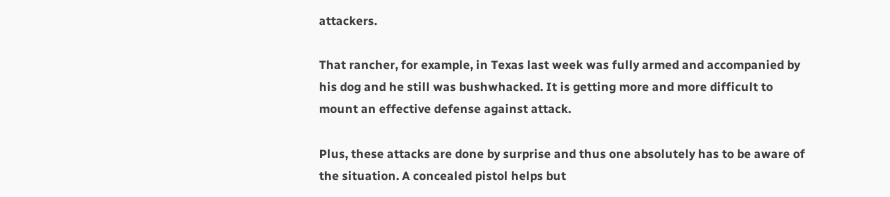attackers.

That rancher, for example, in Texas last week was fully armed and accompanied by his dog and he still was bushwhacked. It is getting more and more difficult to mount an effective defense against attack.

Plus, these attacks are done by surprise and thus one absolutely has to be aware of the situation. A concealed pistol helps but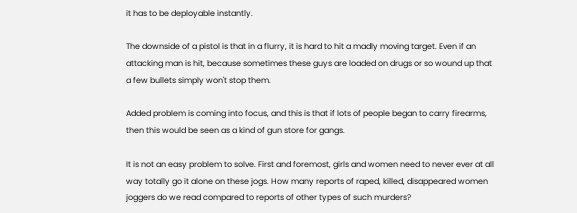it has to be deployable instantly.

The downside of a pistol is that in a flurry, it is hard to hit a madly moving target. Even if an attacking man is hit, because sometimes these guys are loaded on drugs or so wound up that a few bullets simply won't stop them.

Added problem is coming into focus, and this is that if lots of people began to carry firearms, then this would be seen as a kind of gun store for gangs.

It is not an easy problem to solve. First and foremost, girls and women need to never ever at all way totally go it alone on these jogs. How many reports of raped, killed, disappeared women joggers do we read compared to reports of other types of such murders?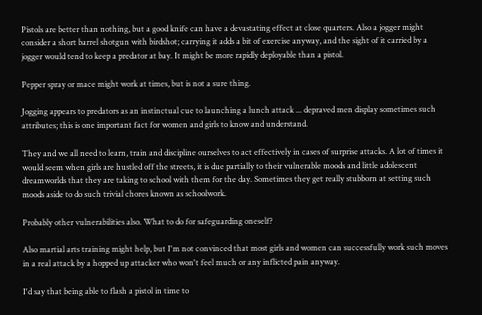Pistols are better than nothing, but a good knife can have a devastating effect at close quarters. Also a jogger might consider a short barrel shotgun with birdshot; carrying it adds a bit of exercise anyway, and the sight of it carried by a jogger would tend to keep a predator at bay. It might be more rapidly deployable than a pistol.

Pepper spray or mace might work at times, but is not a sure thing.

Jogging appears to predators as an instinctual cue to launching a lunch attack ... depraved men display sometimes such attributes; this is one important fact for women and girls to know and understand.

They and we all need to learn, train and discipline ourselves to act effectively in cases of surprise attacks. A lot of times it would seem when girls are hustled off the streets, it is due partially to their vulnerable moods and little adolescent dreamworlds that they are taking to school with them for the day. Sometimes they get really stubborn at setting such moods aside to do such trivial chores known as schoolwork.

Probably other vulnerabilities also. What to do for safeguarding oneself?

Also martial arts training might help, but I'm not convinced that most girls and women can successfully work such moves in a real attack by a hopped up attacker who won't feel much or any inflicted pain anyway.

I'd say that being able to flash a pistol in time to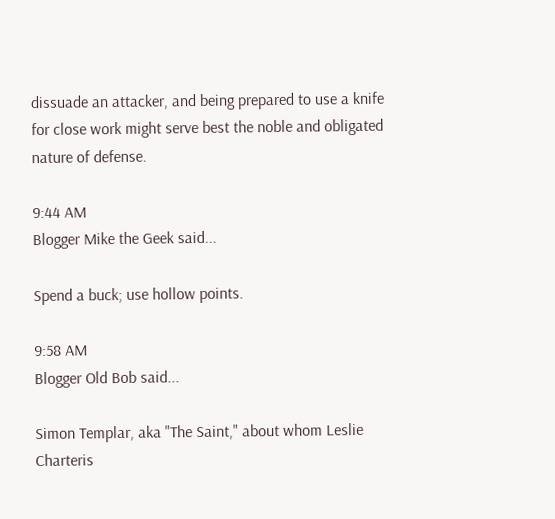dissuade an attacker, and being prepared to use a knife for close work might serve best the noble and obligated nature of defense.

9:44 AM
Blogger Mike the Geek said...

Spend a buck; use hollow points.

9:58 AM
Blogger Old Bob said...

Simon Templar, aka "The Saint," about whom Leslie Charteris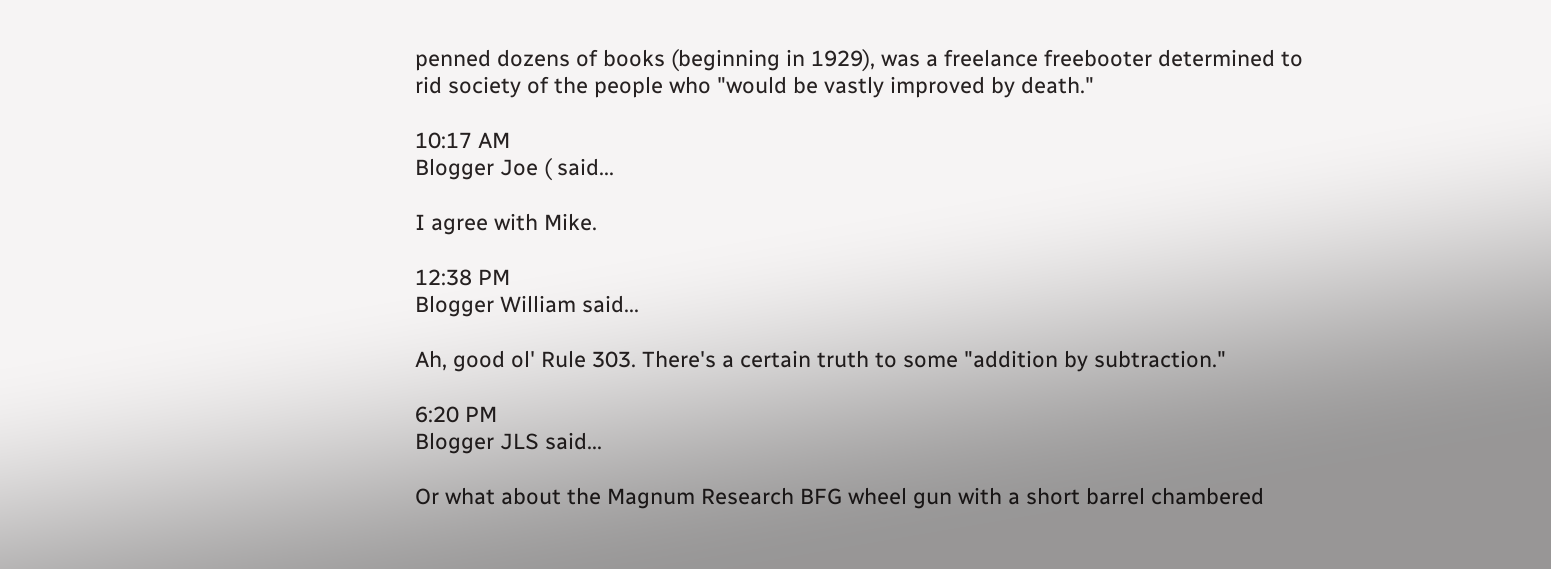penned dozens of books (beginning in 1929), was a freelance freebooter determined to rid society of the people who "would be vastly improved by death."

10:17 AM
Blogger Joe ( said...

I agree with Mike.

12:38 PM
Blogger William said...

Ah, good ol' Rule 303. There's a certain truth to some "addition by subtraction."

6:20 PM
Blogger JLS said...

Or what about the Magnum Research BFG wheel gun with a short barrel chambered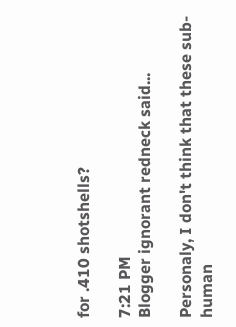for .410 shotshells?

7:21 PM
Blogger ignorant redneck said...

Personaly, I don't think that these sub-human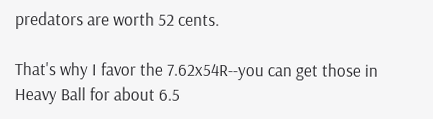predators are worth 52 cents.

That's why I favor the 7.62x54R--you can get those in Heavy Ball for about 6.5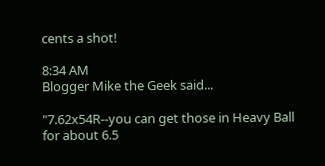cents a shot!

8:34 AM
Blogger Mike the Geek said...

"7.62x54R--you can get those in Heavy Ball for about 6.5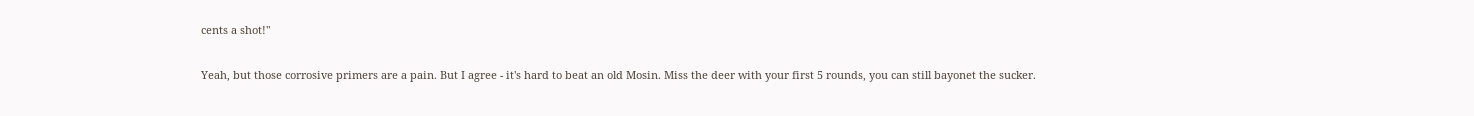cents a shot!"

Yeah, but those corrosive primers are a pain. But I agree - it's hard to beat an old Mosin. Miss the deer with your first 5 rounds, you can still bayonet the sucker.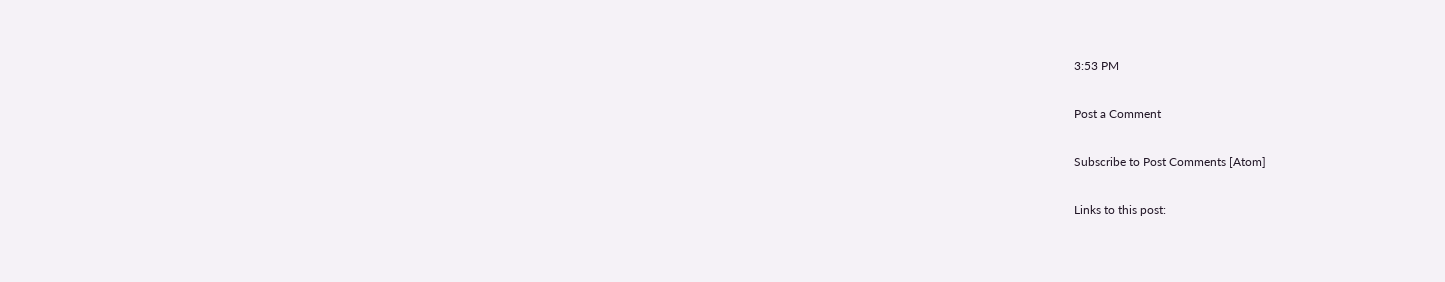3:53 PM

Post a Comment

Subscribe to Post Comments [Atom]

Links to this post: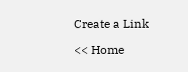Create a Link

<< Home